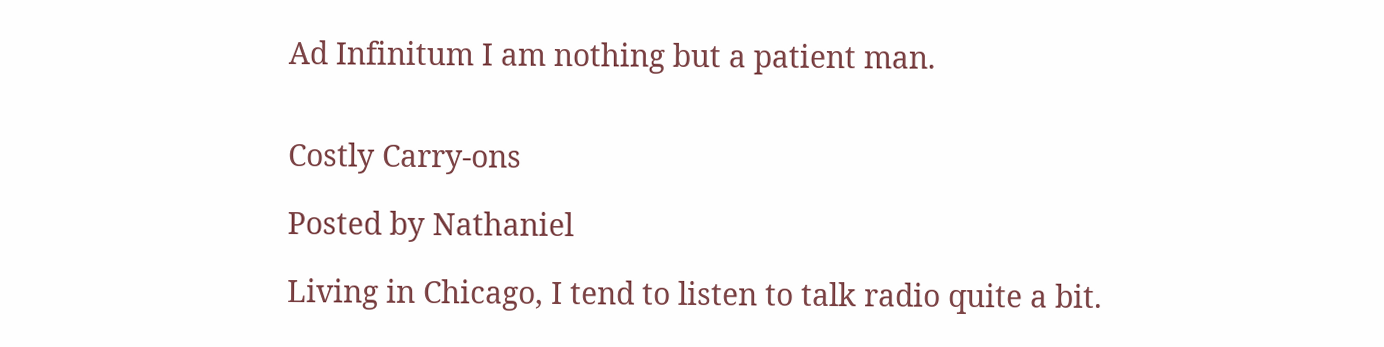Ad Infinitum I am nothing but a patient man.


Costly Carry-ons

Posted by Nathaniel

Living in Chicago, I tend to listen to talk radio quite a bit.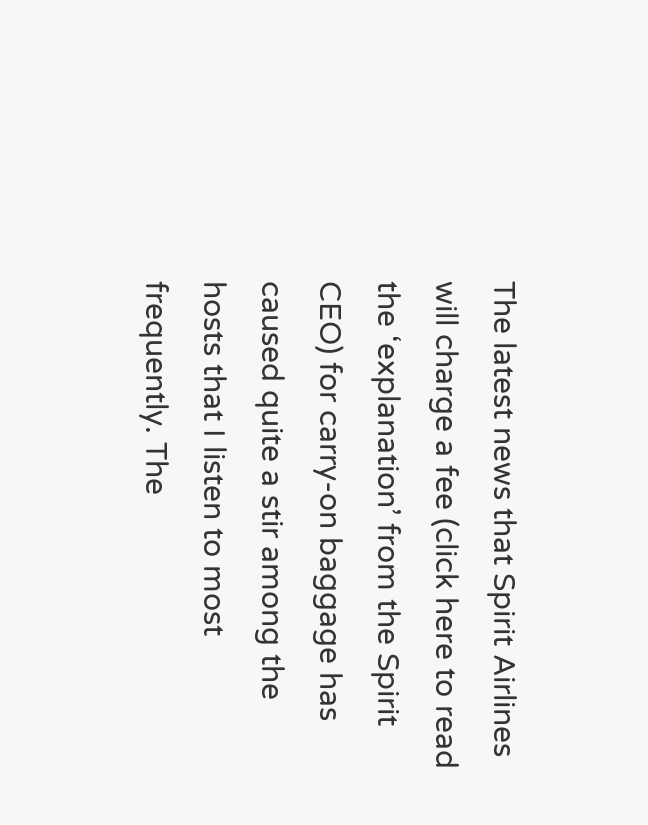The latest news that Spirit Airlines will charge a fee (click here to read the ‘explanation’ from the Spirit CEO) for carry-on baggage has caused quite a stir among the hosts that I listen to most frequently. The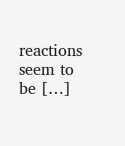reactions seem to be […]